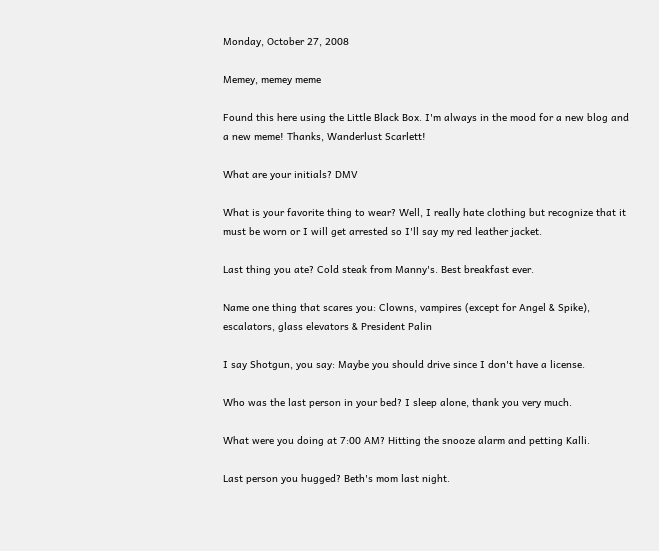Monday, October 27, 2008

Memey, memey meme

Found this here using the Little Black Box. I'm always in the mood for a new blog and a new meme! Thanks, Wanderlust Scarlett!

What are your initials? DMV

What is your favorite thing to wear? Well, I really hate clothing but recognize that it must be worn or I will get arrested so I'll say my red leather jacket.

Last thing you ate? Cold steak from Manny's. Best breakfast ever.

Name one thing that scares you: Clowns, vampires (except for Angel & Spike), escalators, glass elevators & President Palin

I say Shotgun, you say: Maybe you should drive since I don't have a license.

Who was the last person in your bed? I sleep alone, thank you very much.

What were you doing at 7:00 AM? Hitting the snooze alarm and petting Kalli.

Last person you hugged? Beth's mom last night.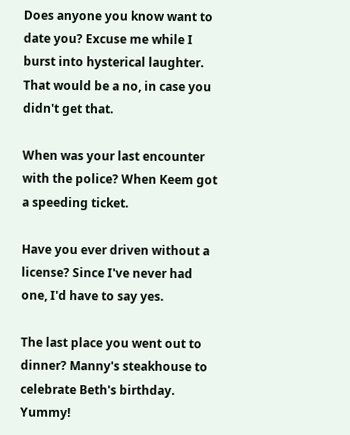Does anyone you know want to date you? Excuse me while I burst into hysterical laughter. That would be a no, in case you didn't get that.

When was your last encounter with the police? When Keem got a speeding ticket.

Have you ever driven without a license? Since I've never had one, I'd have to say yes.

The last place you went out to dinner? Manny's steakhouse to celebrate Beth's birthday. Yummy!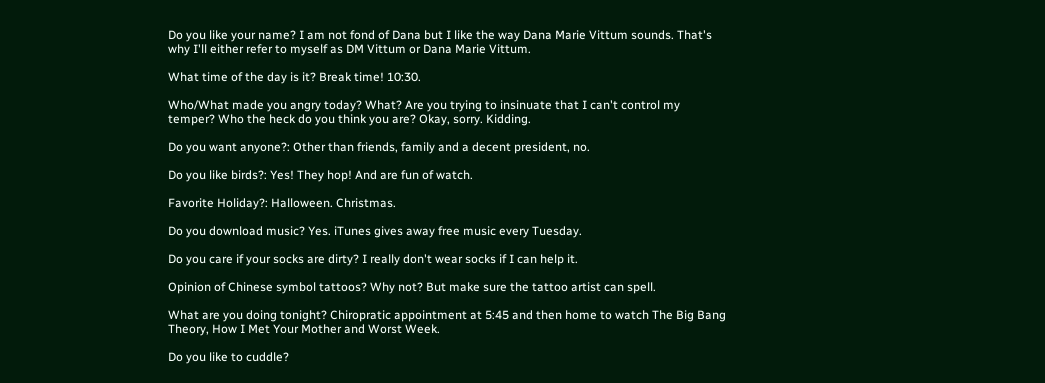Do you like your name? I am not fond of Dana but I like the way Dana Marie Vittum sounds. That's why I'll either refer to myself as DM Vittum or Dana Marie Vittum.

What time of the day is it? Break time! 10:30.

Who/What made you angry today? What? Are you trying to insinuate that I can't control my temper? Who the heck do you think you are? Okay, sorry. Kidding.

Do you want anyone?: Other than friends, family and a decent president, no.

Do you like birds?: Yes! They hop! And are fun of watch.

Favorite Holiday?: Halloween. Christmas.

Do you download music? Yes. iTunes gives away free music every Tuesday.

Do you care if your socks are dirty? I really don't wear socks if I can help it.

Opinion of Chinese symbol tattoos? Why not? But make sure the tattoo artist can spell.

What are you doing tonight? Chiropratic appointment at 5:45 and then home to watch The Big Bang Theory, How I Met Your Mother and Worst Week.

Do you like to cuddle?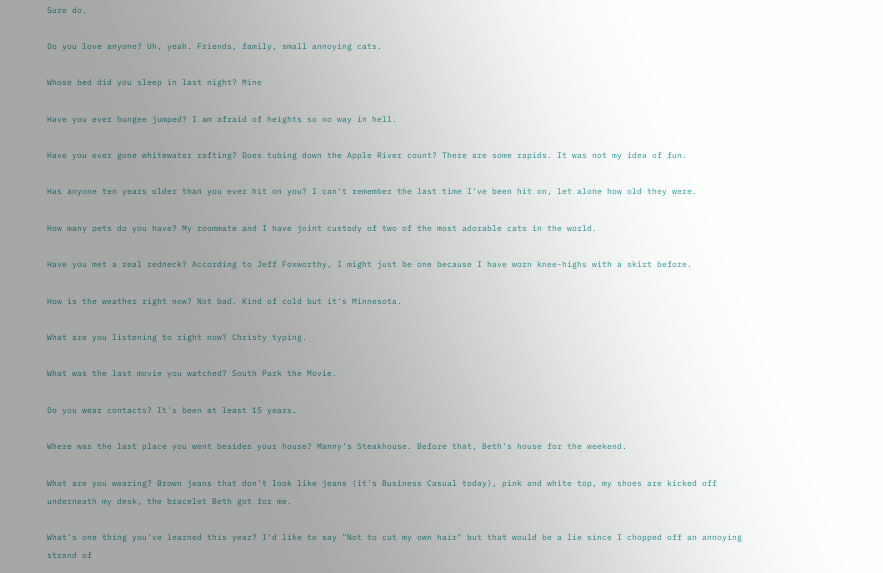Sure do.

Do you love anyone? Uh, yeah. Friends, family, small annoying cats.

Whose bed did you sleep in last night? Mine

Have you ever bungee jumped? I am afraid of heights so no way in hell.

Have you ever gone whitewater rafting? Does tubing down the Apple River count? There are some rapids. It was not my idea of fun.

Has anyone ten years older than you ever hit on you? I can't remember the last time I've been hit on, let alone how old they were.

How many pets do you have? My roommate and I have joint custody of two of the most adorable cats in the world.

Have you met a real redneck? According to Jeff Foxworthy, I might just be one because I have worn knee-highs with a skirt before.

How is the weather right now? Not bad. Kind of cold but it's Minnesota.

What are you listening to right now? Christy typing.

What was the last movie you watched? South Park the Movie.

Do you wear contacts? It's been at least 15 years.

Where was the last place you went besides your house? Manny's Steakhouse. Before that, Beth's house for the weekend.

What are you wearing? Brown jeans that don't look like jeans (it's Business Casual today), pink and white top, my shoes are kicked off underneath my desk, the bracelet Beth got for me.

What's one thing you've learned this year? I'd like to say "Not to cut my own hair" but that would be a lie since I chopped off an annoying strand of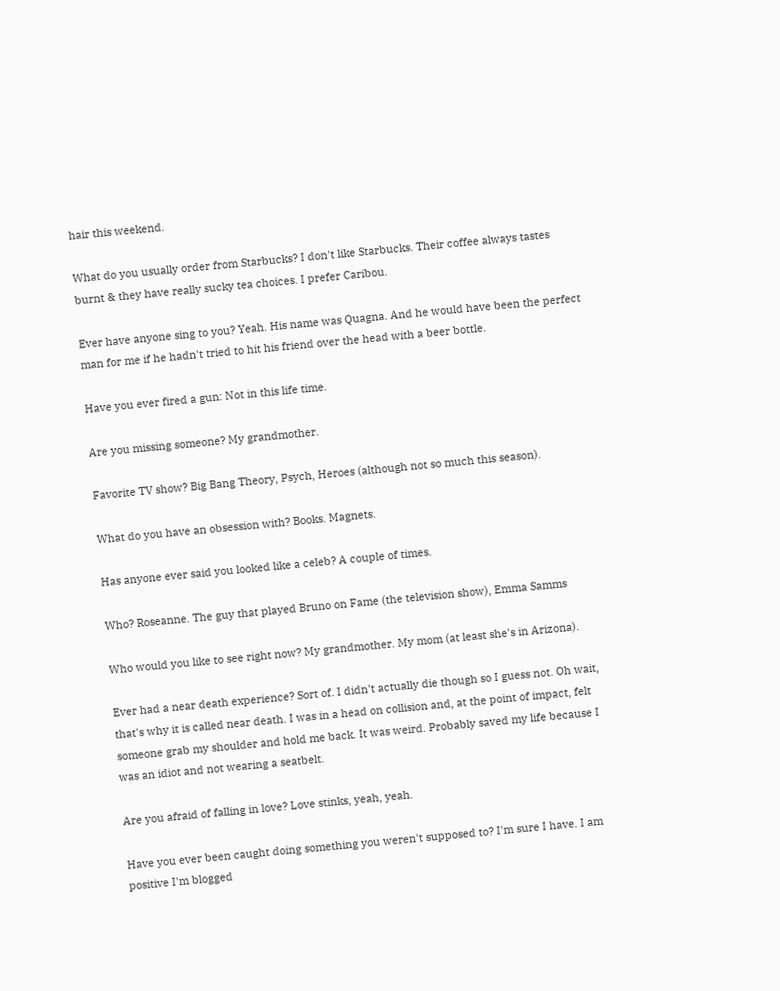hair this weekend.

What do you usually order from Starbucks? I don't like Starbucks. Their coffee always tastes burnt & they have really sucky tea choices. I prefer Caribou.

Ever have anyone sing to you? Yeah. His name was Quagna. And he would have been the perfect man for me if he hadn't tried to hit his friend over the head with a beer bottle.

Have you ever fired a gun: Not in this life time.

Are you missing someone? My grandmother.

Favorite TV show? Big Bang Theory, Psych, Heroes (although not so much this season).

What do you have an obsession with? Books. Magnets.

Has anyone ever said you looked like a celeb? A couple of times.

Who? Roseanne. The guy that played Bruno on Fame (the television show), Emma Samms

Who would you like to see right now? My grandmother. My mom (at least she's in Arizona).

Ever had a near death experience? Sort of. I didn't actually die though so I guess not. Oh wait, that's why it is called near death. I was in a head on collision and, at the point of impact, felt someone grab my shoulder and hold me back. It was weird. Probably saved my life because I was an idiot and not wearing a seatbelt.

Are you afraid of falling in love? Love stinks, yeah, yeah.

Have you ever been caught doing something you weren't supposed to? I'm sure I have. I am positive I'm blogged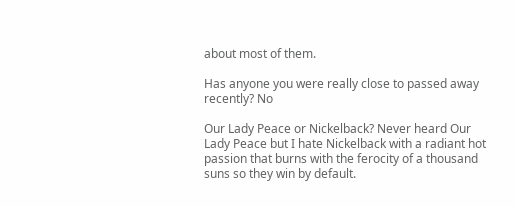about most of them.

Has anyone you were really close to passed away recently? No

Our Lady Peace or Nickelback? Never heard Our Lady Peace but I hate Nickelback with a radiant hot passion that burns with the ferocity of a thousand suns so they win by default.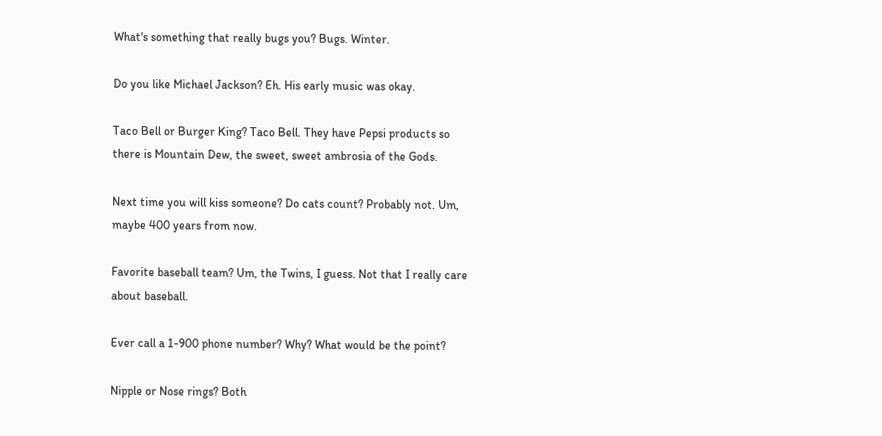What's something that really bugs you? Bugs. Winter.

Do you like Michael Jackson? Eh. His early music was okay.

Taco Bell or Burger King? Taco Bell. They have Pepsi products so there is Mountain Dew, the sweet, sweet ambrosia of the Gods.

Next time you will kiss someone? Do cats count? Probably not. Um, maybe 400 years from now.

Favorite baseball team? Um, the Twins, I guess. Not that I really care about baseball.

Ever call a 1-900 phone number? Why? What would be the point?

Nipple or Nose rings? Both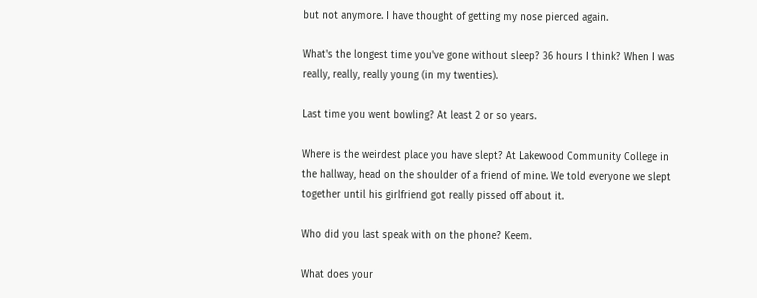but not anymore. I have thought of getting my nose pierced again.

What's the longest time you've gone without sleep? 36 hours I think? When I was really, really, really young (in my twenties).

Last time you went bowling? At least 2 or so years.

Where is the weirdest place you have slept? At Lakewood Community College in the hallway, head on the shoulder of a friend of mine. We told everyone we slept together until his girlfriend got really pissed off about it.

Who did you last speak with on the phone? Keem.

What does your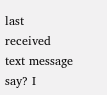last received text message say? I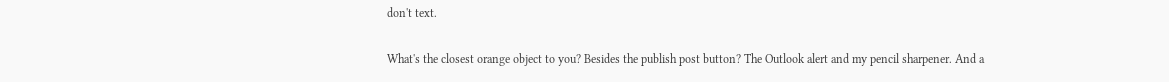don't text.

What's the closest orange object to you? Besides the publish post button? The Outlook alert and my pencil sharpener. And a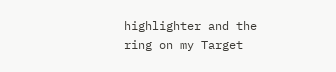highlighter and the ring on my Target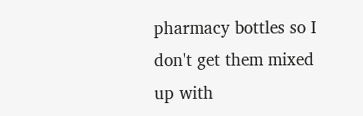pharmacy bottles so I don't get them mixed up with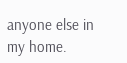anyone else in my home.